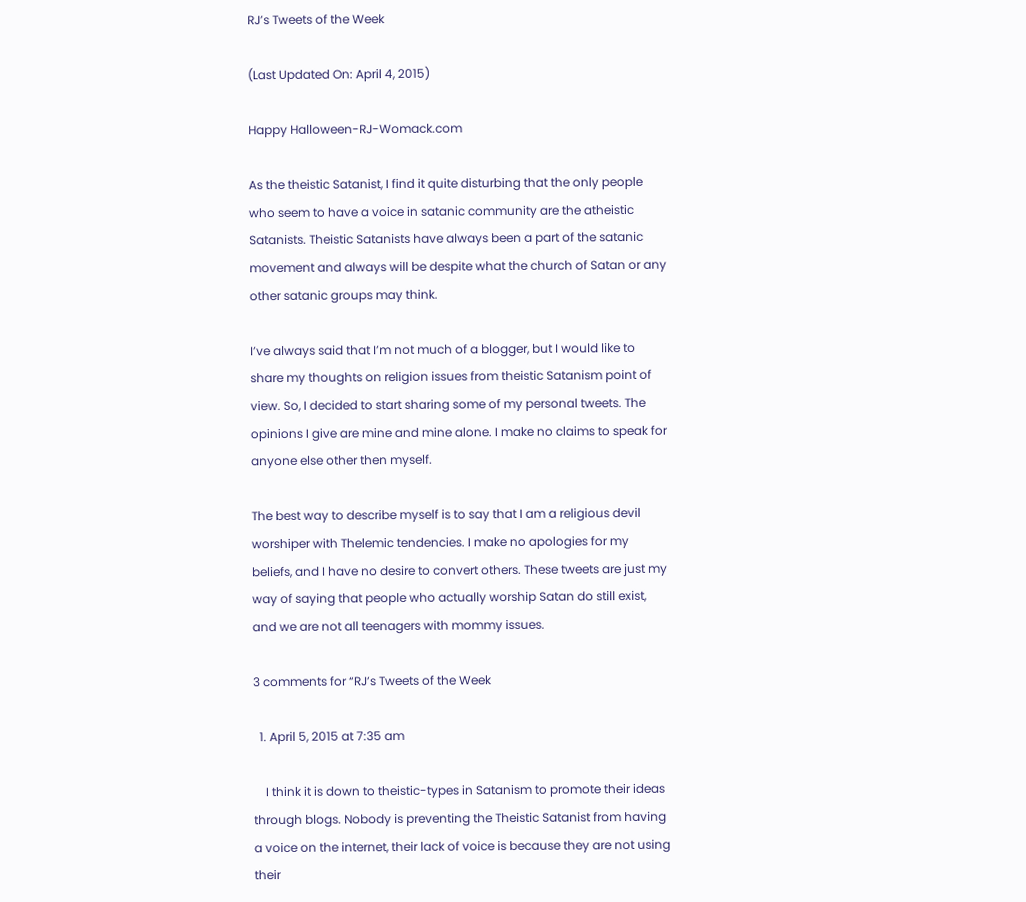RJ’s Tweets of the Week

(Last Updated On: April 4, 2015)

Happy Halloween-RJ-Womack.com

As the theistic Satanist, I find it quite disturbing that the only people who seem to have a voice in satanic community are the atheistic Satanists. Theistic Satanists have always been a part of the satanic movement and always will be despite what the church of Satan or any other satanic groups may think.

I’ve always said that I’m not much of a blogger, but I would like to share my thoughts on religion issues from theistic Satanism point of view. So, I decided to start sharing some of my personal tweets. The opinions I give are mine and mine alone. I make no claims to speak for anyone else other then myself.

The best way to describe myself is to say that I am a religious devil worshiper with Thelemic tendencies. I make no apologies for my beliefs, and I have no desire to convert others. These tweets are just my way of saying that people who actually worship Satan do still exist, and we are not all teenagers with mommy issues.

3 comments for “RJ’s Tweets of the Week

  1. April 5, 2015 at 7:35 am

    I think it is down to theistic-types in Satanism to promote their ideas through blogs. Nobody is preventing the Theistic Satanist from having a voice on the internet, their lack of voice is because they are not using their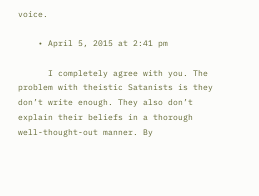voice.

    • April 5, 2015 at 2:41 pm

      I completely agree with you. The problem with theistic Satanists is they don’t write enough. They also don’t explain their beliefs in a thorough well-thought-out manner. By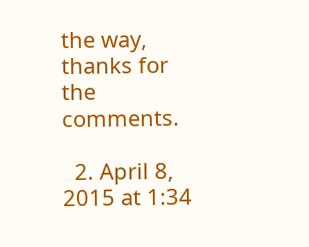the way, thanks for the comments.

  2. April 8, 2015 at 1:34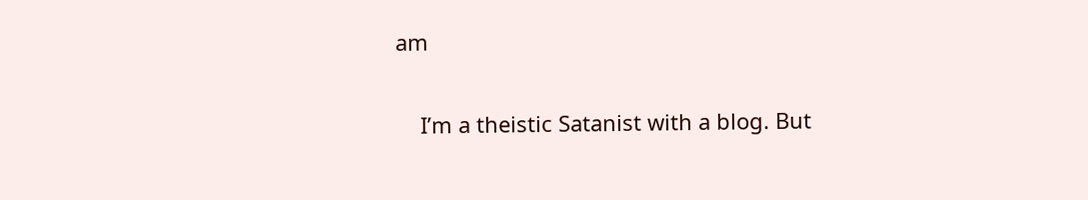am

    I’m a theistic Satanist with a blog. But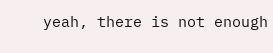yeah, there is not enough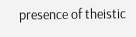presence of theistic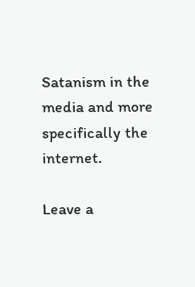Satanism in the media and more specifically the internet.

Leave a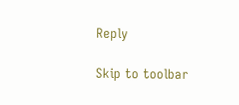Reply

Skip to toolbar